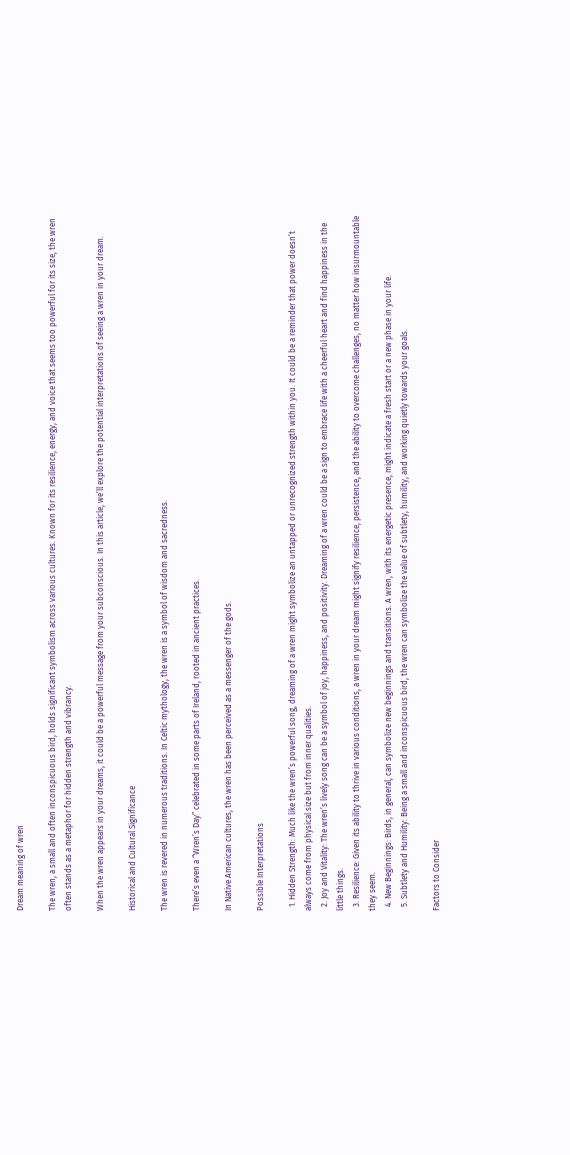Dream meaning of wren

The wren, a small and often inconspicuous bird, holds significant symbolism across various cultures. Known for its resilience, energy, and voice that seems too powerful for its size, the wren often stands as a metaphor for hidden strength and vibrancy.

When the wren appears in your dreams, it could be a powerful message from your subconscious. In this article, we’ll explore the potential interpretations of seeing a wren in your dream.

Historical and Cultural Significance

The wren is revered in numerous traditions. In Celtic mythology, the wren is a symbol of wisdom and sacredness.

There’s even a “Wren’s Day” celebrated in some parts of Ireland, rooted in ancient practices.

In Native American cultures, the wren has been perceived as a messenger of the gods.

Possible Interpretations

  1. Hidden Strength: Much like the wren’s powerful song, dreaming of a wren might symbolize an untapped or unrecognized strength within you. It could be a reminder that power doesn’t always come from physical size but from inner qualities.
  2. Joy and Vitality: The wren’s lively song can be a symbol of joy, happiness, and positivity. Dreaming of a wren could be a sign to embrace life with a cheerful heart and find happiness in the little things.
  3. Resilience: Given its ability to thrive in various conditions, a wren in your dream might signify resilience, persistence, and the ability to overcome challenges, no matter how insurmountable they seem.
  4. New Beginnings: Birds, in general, can symbolize new beginnings and transitions. A wren, with its energetic presence, might indicate a fresh start or a new phase in your life.
  5. Subtlety and Humility: Being a small and inconspicuous bird, the wren can symbolize the value of subtlety, humility, and working quietly towards your goals.

Factors to Consider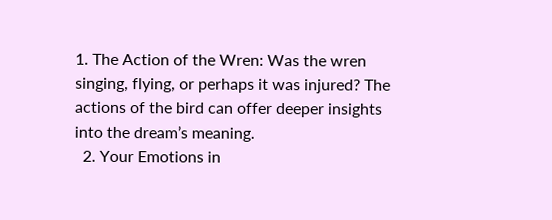1. The Action of the Wren: Was the wren singing, flying, or perhaps it was injured? The actions of the bird can offer deeper insights into the dream’s meaning.
  2. Your Emotions in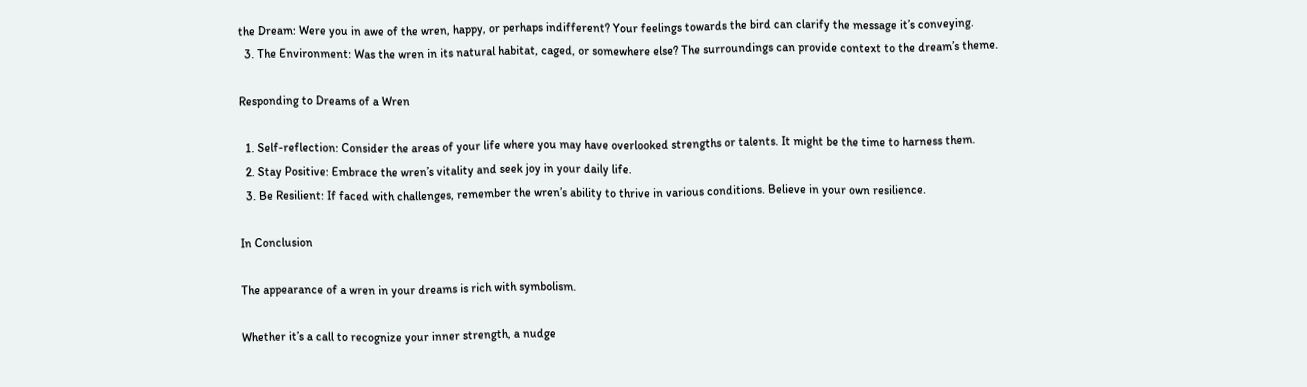the Dream: Were you in awe of the wren, happy, or perhaps indifferent? Your feelings towards the bird can clarify the message it’s conveying.
  3. The Environment: Was the wren in its natural habitat, caged, or somewhere else? The surroundings can provide context to the dream’s theme.

Responding to Dreams of a Wren

  1. Self-reflection: Consider the areas of your life where you may have overlooked strengths or talents. It might be the time to harness them.
  2. Stay Positive: Embrace the wren’s vitality and seek joy in your daily life.
  3. Be Resilient: If faced with challenges, remember the wren’s ability to thrive in various conditions. Believe in your own resilience.

In Conclusion

The appearance of a wren in your dreams is rich with symbolism.

Whether it’s a call to recognize your inner strength, a nudge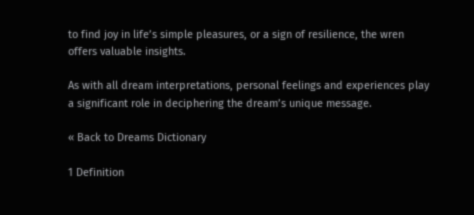to find joy in life’s simple pleasures, or a sign of resilience, the wren offers valuable insights.

As with all dream interpretations, personal feelings and experiences play a significant role in deciphering the dream’s unique message.

« Back to Dreams Dictionary

1 Definition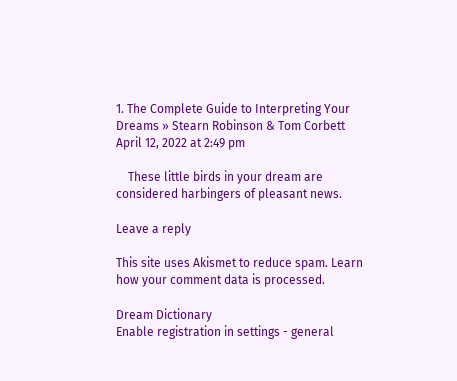1. The Complete Guide to Interpreting Your Dreams » Stearn Robinson & Tom Corbett April 12, 2022 at 2:49 pm

    These little birds in your dream are considered harbingers of pleasant news.

Leave a reply

This site uses Akismet to reduce spam. Learn how your comment data is processed.

Dream Dictionary
Enable registration in settings - general